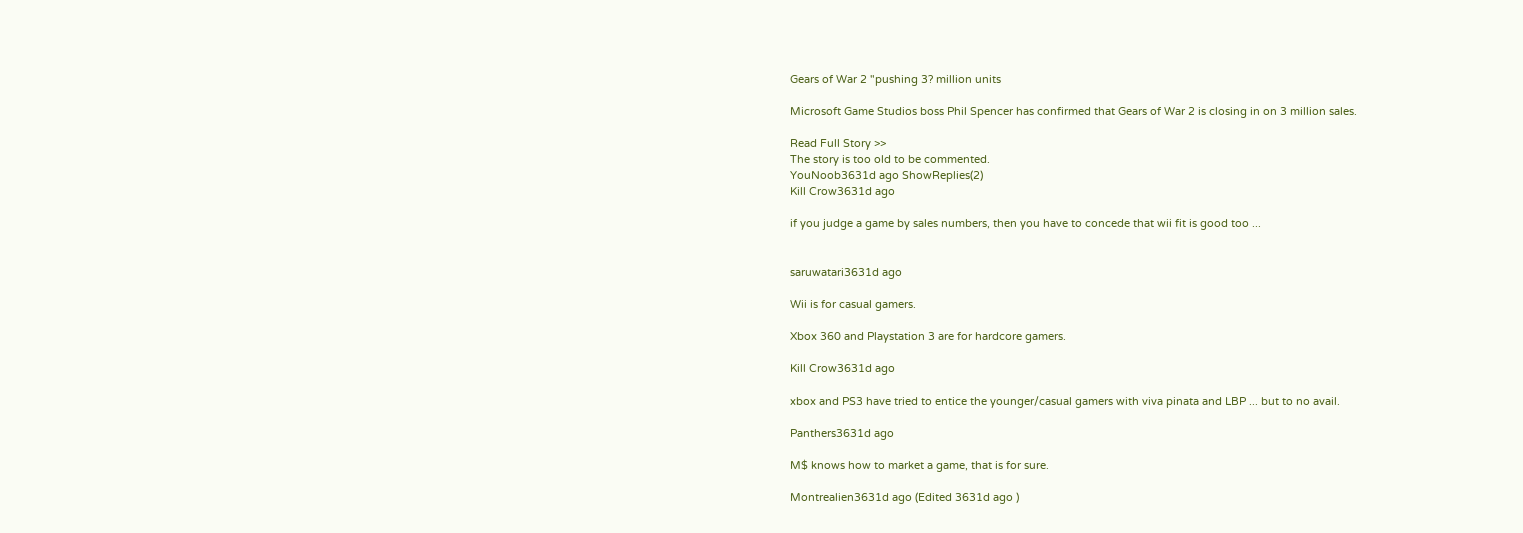Gears of War 2 "pushing 3? million units

Microsoft Game Studios boss Phil Spencer has confirmed that Gears of War 2 is closing in on 3 million sales.

Read Full Story >>
The story is too old to be commented.
YouNoob3631d ago ShowReplies(2)
Kill Crow3631d ago

if you judge a game by sales numbers, then you have to concede that wii fit is good too ...


saruwatari3631d ago

Wii is for casual gamers.

Xbox 360 and Playstation 3 are for hardcore gamers.

Kill Crow3631d ago

xbox and PS3 have tried to entice the younger/casual gamers with viva pinata and LBP ... but to no avail.

Panthers3631d ago

M$ knows how to market a game, that is for sure.

Montrealien3631d ago (Edited 3631d ago )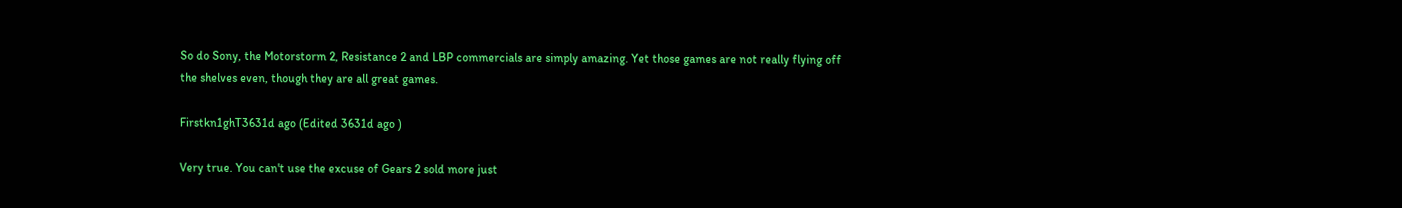So do Sony, the Motorstorm 2, Resistance 2 and LBP commercials are simply amazing. Yet those games are not really flying off the shelves even, though they are all great games.

Firstkn1ghT3631d ago (Edited 3631d ago )

Very true. You can't use the excuse of Gears 2 sold more just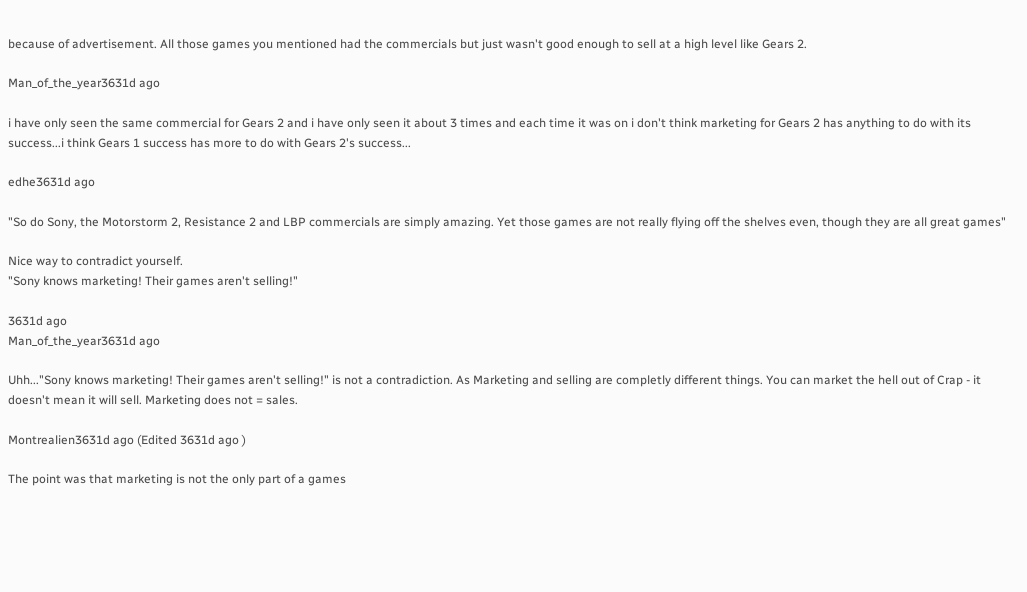because of advertisement. All those games you mentioned had the commercials but just wasn't good enough to sell at a high level like Gears 2.

Man_of_the_year3631d ago

i have only seen the same commercial for Gears 2 and i have only seen it about 3 times and each time it was on i don't think marketing for Gears 2 has anything to do with its success...i think Gears 1 success has more to do with Gears 2's success...

edhe3631d ago

"So do Sony, the Motorstorm 2, Resistance 2 and LBP commercials are simply amazing. Yet those games are not really flying off the shelves even, though they are all great games"

Nice way to contradict yourself.
"Sony knows marketing! Their games aren't selling!"

3631d ago
Man_of_the_year3631d ago

Uhh..."Sony knows marketing! Their games aren't selling!" is not a contradiction. As Marketing and selling are completly different things. You can market the hell out of Crap - it doesn't mean it will sell. Marketing does not = sales.

Montrealien3631d ago (Edited 3631d ago )

The point was that marketing is not the only part of a games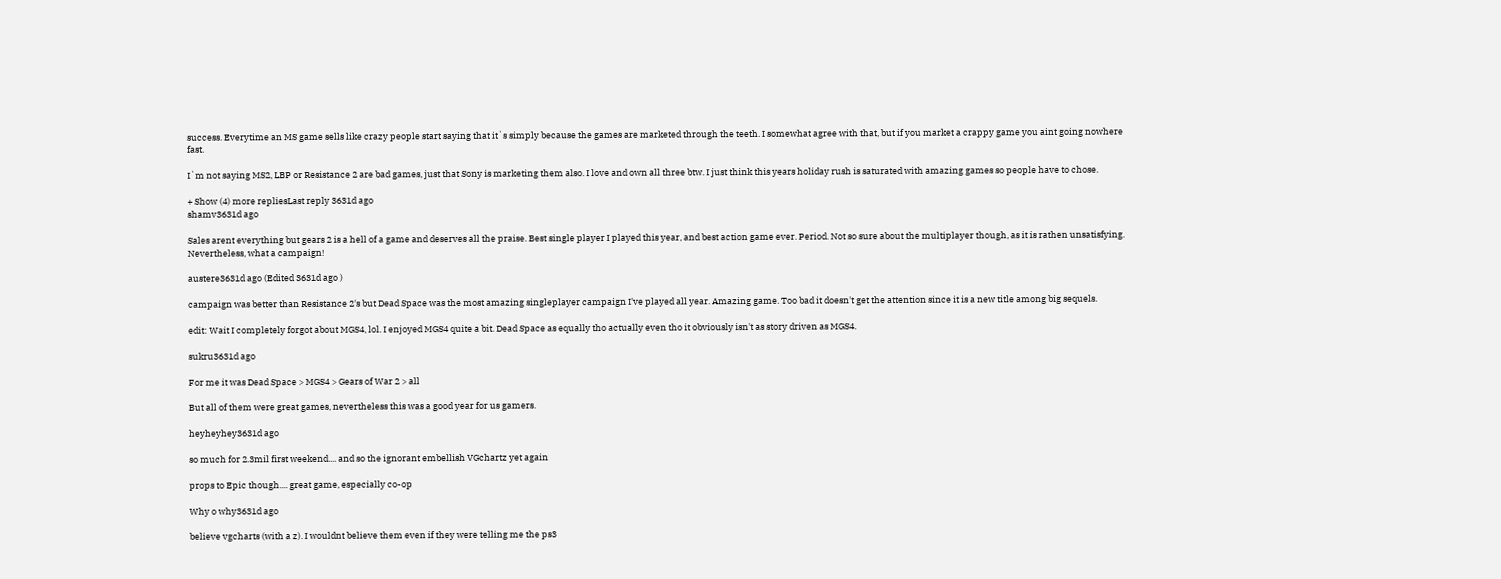success. Everytime an MS game sells like crazy people start saying that it`s simply because the games are marketed through the teeth. I somewhat agree with that, but if you market a crappy game you aint going nowhere fast.

I`m not saying MS2, LBP or Resistance 2 are bad games, just that Sony is marketing them also. I love and own all three btw. I just think this years holiday rush is saturated with amazing games so people have to chose.

+ Show (4) more repliesLast reply 3631d ago
shamv3631d ago

Sales arent everything but gears 2 is a hell of a game and deserves all the praise. Best single player I played this year, and best action game ever. Period. Not so sure about the multiplayer though, as it is rathen unsatisfying. Nevertheless, what a campaign!

austere3631d ago (Edited 3631d ago )

campaign was better than Resistance 2's but Dead Space was the most amazing singleplayer campaign I've played all year. Amazing game. Too bad it doesn't get the attention since it is a new title among big sequels.

edit: Wait I completely forgot about MGS4, lol. I enjoyed MGS4 quite a bit. Dead Space as equally tho actually even tho it obviously isn't as story driven as MGS4.

sukru3631d ago

For me it was Dead Space > MGS4 > Gears of War 2 > all

But all of them were great games, nevertheless this was a good year for us gamers.

heyheyhey3631d ago

so much for 2.3mil first weekend.... and so the ignorant embellish VGchartz yet again

props to Epic though.... great game, especially co-op

Why o why3631d ago

believe vgcharts (with a z). I wouldnt believe them even if they were telling me the ps3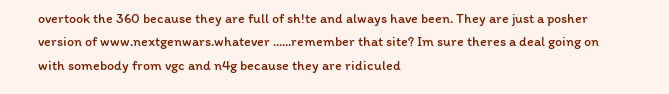overtook the 360 because they are full of sh!te and always have been. They are just a posher version of www.nextgenwars.whatever ......remember that site? Im sure theres a deal going on with somebody from vgc and n4g because they are ridiculed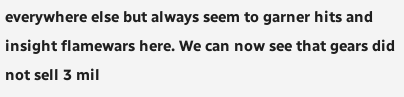everywhere else but always seem to garner hits and insight flamewars here. We can now see that gears did not sell 3 mil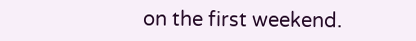on the first weekend.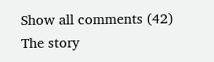Show all comments (42)
The story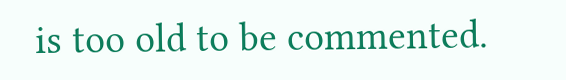is too old to be commented.